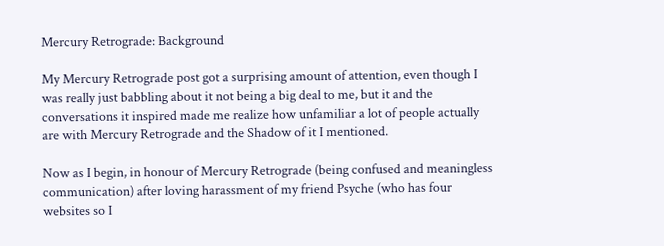Mercury Retrograde: Background

My Mercury Retrograde post got a surprising amount of attention, even though I was really just babbling about it not being a big deal to me, but it and the conversations it inspired made me realize how unfamiliar a lot of people actually are with Mercury Retrograde and the Shadow of it I mentioned.

Now as I begin, in honour of Mercury Retrograde (being confused and meaningless communication) after loving harassment of my friend Psyche (who has four websites so I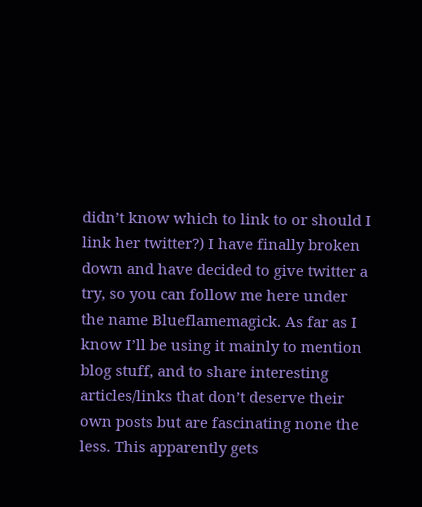didn’t know which to link to or should I link her twitter?) I have finally broken down and have decided to give twitter a try, so you can follow me here under the name Blueflamemagick. As far as I know I’ll be using it mainly to mention blog stuff, and to share interesting articles/links that don’t deserve their own posts but are fascinating none the less. This apparently gets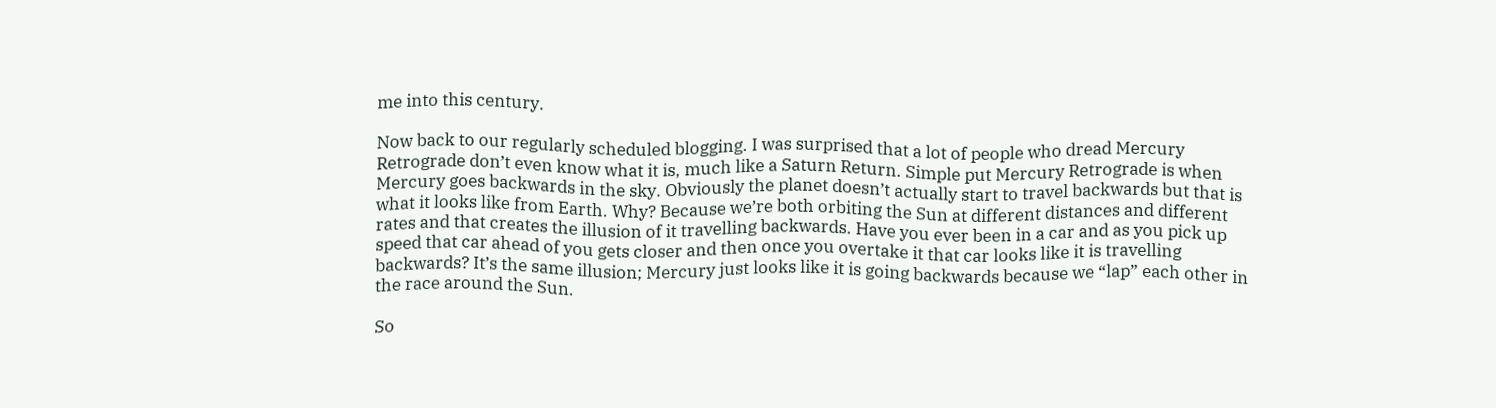me into this century.

Now back to our regularly scheduled blogging. I was surprised that a lot of people who dread Mercury Retrograde don’t even know what it is, much like a Saturn Return. Simple put Mercury Retrograde is when Mercury goes backwards in the sky. Obviously the planet doesn’t actually start to travel backwards but that is what it looks like from Earth. Why? Because we’re both orbiting the Sun at different distances and different rates and that creates the illusion of it travelling backwards. Have you ever been in a car and as you pick up speed that car ahead of you gets closer and then once you overtake it that car looks like it is travelling backwards? It’s the same illusion; Mercury just looks like it is going backwards because we “lap” each other in the race around the Sun.

So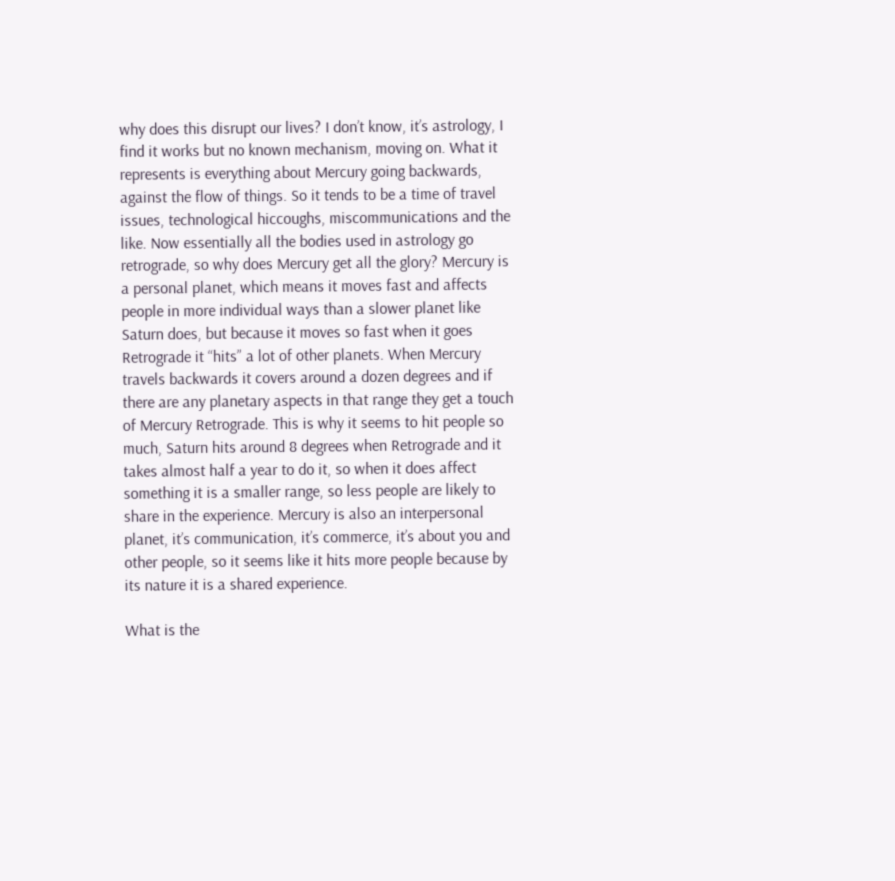why does this disrupt our lives? I don’t know, it’s astrology, I find it works but no known mechanism, moving on. What it represents is everything about Mercury going backwards, against the flow of things. So it tends to be a time of travel issues, technological hiccoughs, miscommunications and the like. Now essentially all the bodies used in astrology go retrograde, so why does Mercury get all the glory? Mercury is a personal planet, which means it moves fast and affects people in more individual ways than a slower planet like Saturn does, but because it moves so fast when it goes Retrograde it “hits” a lot of other planets. When Mercury travels backwards it covers around a dozen degrees and if there are any planetary aspects in that range they get a touch of Mercury Retrograde. This is why it seems to hit people so much, Saturn hits around 8 degrees when Retrograde and it takes almost half a year to do it, so when it does affect something it is a smaller range, so less people are likely to share in the experience. Mercury is also an interpersonal planet, it’s communication, it’s commerce, it’s about you and other people, so it seems like it hits more people because by its nature it is a shared experience.

What is the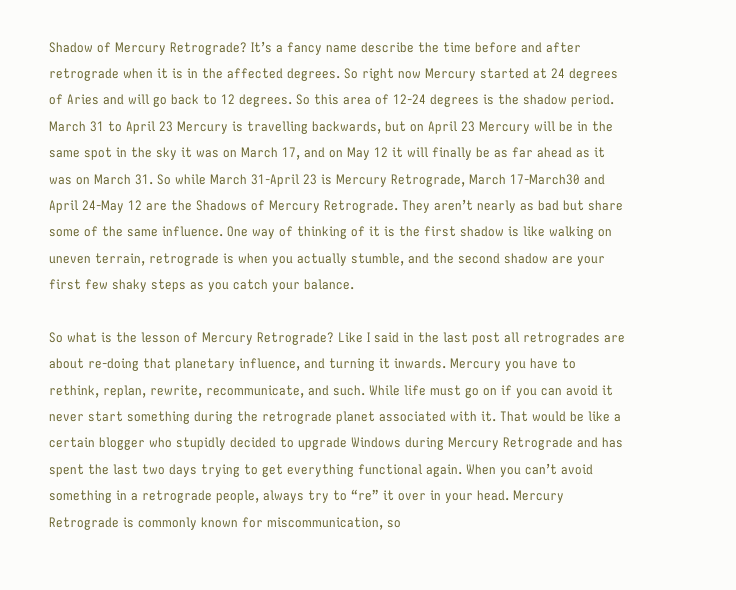Shadow of Mercury Retrograde? It’s a fancy name describe the time before and after retrograde when it is in the affected degrees. So right now Mercury started at 24 degrees of Aries and will go back to 12 degrees. So this area of 12-24 degrees is the shadow period. March 31 to April 23 Mercury is travelling backwards, but on April 23 Mercury will be in the same spot in the sky it was on March 17, and on May 12 it will finally be as far ahead as it was on March 31. So while March 31-April 23 is Mercury Retrograde, March 17-March30 and April 24-May 12 are the Shadows of Mercury Retrograde. They aren’t nearly as bad but share some of the same influence. One way of thinking of it is the first shadow is like walking on uneven terrain, retrograde is when you actually stumble, and the second shadow are your first few shaky steps as you catch your balance.

So what is the lesson of Mercury Retrograde? Like I said in the last post all retrogrades are about re-doing that planetary influence, and turning it inwards. Mercury you have to rethink, replan, rewrite, recommunicate, and such. While life must go on if you can avoid it never start something during the retrograde planet associated with it. That would be like a certain blogger who stupidly decided to upgrade Windows during Mercury Retrograde and has spent the last two days trying to get everything functional again. When you can’t avoid something in a retrograde people, always try to “re” it over in your head. Mercury Retrograde is commonly known for miscommunication, so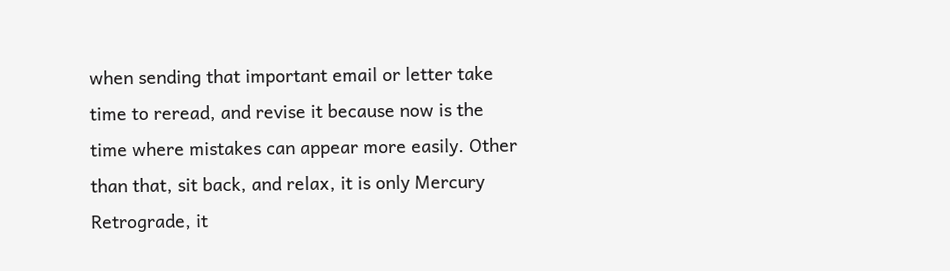when sending that important email or letter take time to reread, and revise it because now is the time where mistakes can appear more easily. Other than that, sit back, and relax, it is only Mercury Retrograde, it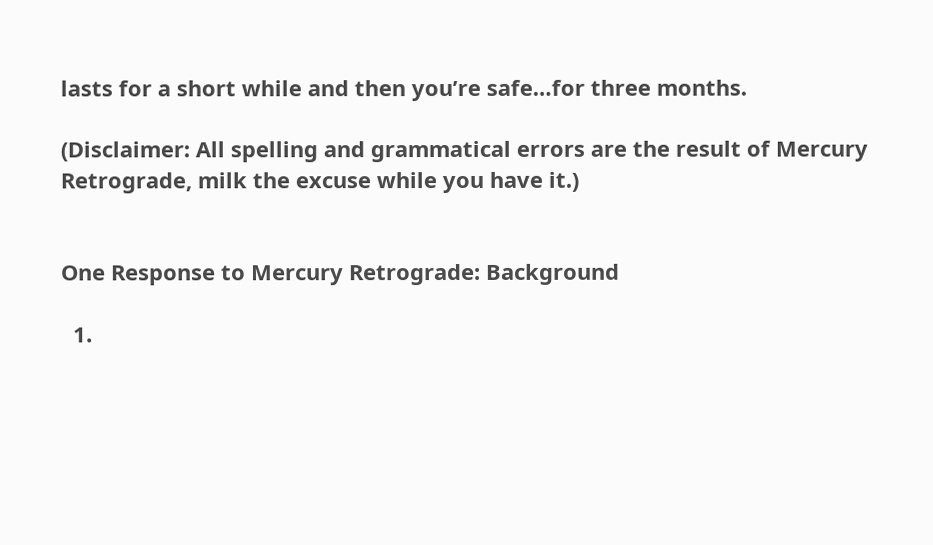lasts for a short while and then you’re safe…for three months.

(Disclaimer: All spelling and grammatical errors are the result of Mercury Retrograde, milk the excuse while you have it.)


One Response to Mercury Retrograde: Background

  1.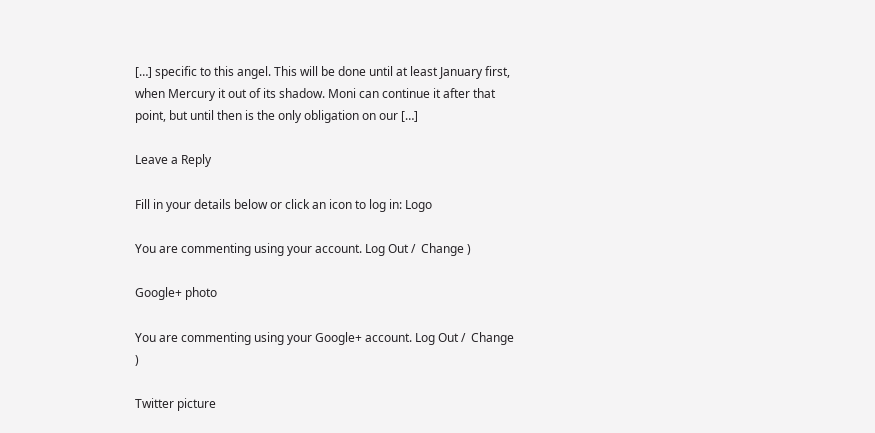[…] specific to this angel. This will be done until at least January first, when Mercury it out of its shadow. Moni can continue it after that point, but until then is the only obligation on our […]

Leave a Reply

Fill in your details below or click an icon to log in: Logo

You are commenting using your account. Log Out /  Change )

Google+ photo

You are commenting using your Google+ account. Log Out /  Change )

Twitter picture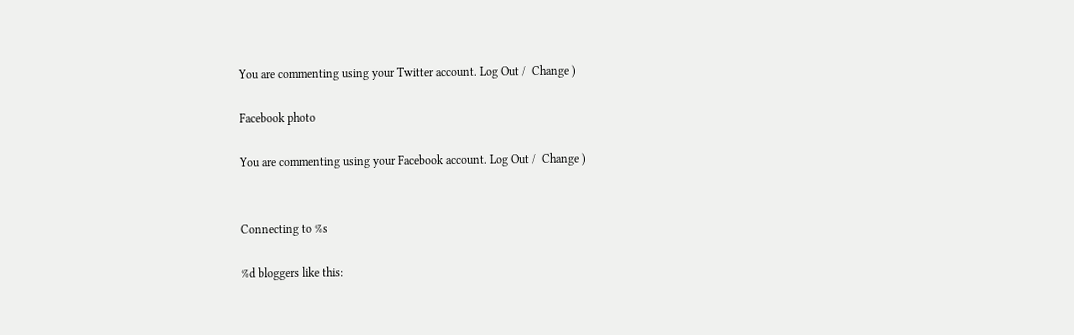You are commenting using your Twitter account. Log Out /  Change )

Facebook photo

You are commenting using your Facebook account. Log Out /  Change )


Connecting to %s

%d bloggers like this: